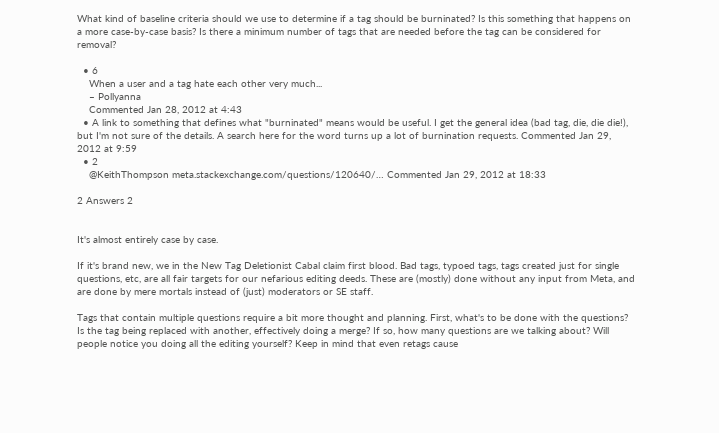What kind of baseline criteria should we use to determine if a tag should be burninated? Is this something that happens on a more case-by-case basis? Is there a minimum number of tags that are needed before the tag can be considered for removal?

  • 6
    When a user and a tag hate each other very much...
    – Pollyanna
    Commented Jan 28, 2012 at 4:43
  • A link to something that defines what "burninated" means would be useful. I get the general idea (bad tag, die, die die!), but I'm not sure of the details. A search here for the word turns up a lot of burnination requests. Commented Jan 29, 2012 at 9:59
  • 2
    @KeithThompson meta.stackexchange.com/questions/120640/… Commented Jan 29, 2012 at 18:33

2 Answers 2


It's almost entirely case by case.

If it's brand new, we in the New Tag Deletionist Cabal claim first blood. Bad tags, typoed tags, tags created just for single questions, etc, are all fair targets for our nefarious editing deeds. These are (mostly) done without any input from Meta, and are done by mere mortals instead of (just) moderators or SE staff.

Tags that contain multiple questions require a bit more thought and planning. First, what's to be done with the questions? Is the tag being replaced with another, effectively doing a merge? If so, how many questions are we talking about? Will people notice you doing all the editing yourself? Keep in mind that even retags cause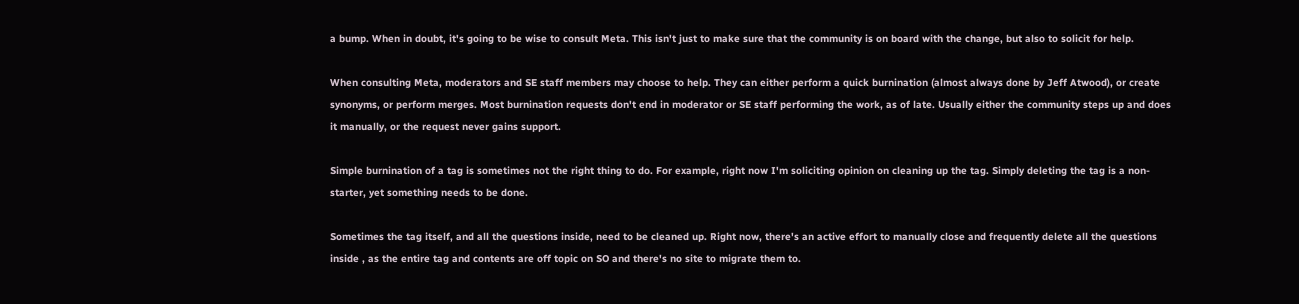a bump. When in doubt, it's going to be wise to consult Meta. This isn't just to make sure that the community is on board with the change, but also to solicit for help.

When consulting Meta, moderators and SE staff members may choose to help. They can either perform a quick burnination (almost always done by Jeff Atwood), or create synonyms, or perform merges. Most burnination requests don't end in moderator or SE staff performing the work, as of late. Usually either the community steps up and does it manually, or the request never gains support.

Simple burnination of a tag is sometimes not the right thing to do. For example, right now I'm soliciting opinion on cleaning up the tag. Simply deleting the tag is a non-starter, yet something needs to be done.

Sometimes the tag itself, and all the questions inside, need to be cleaned up. Right now, there's an active effort to manually close and frequently delete all the questions inside , as the entire tag and contents are off topic on SO and there's no site to migrate them to.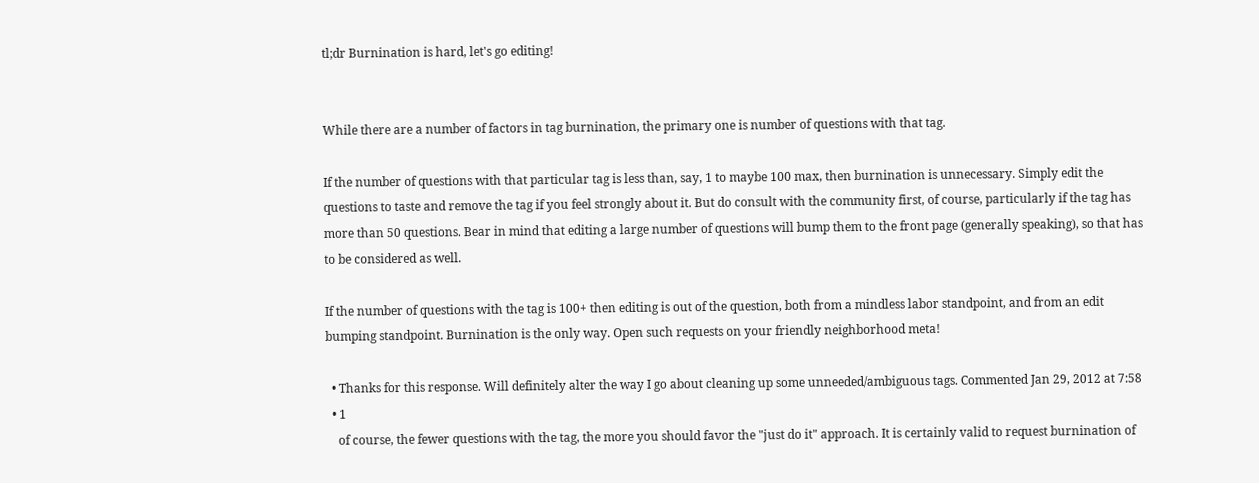tl;dr Burnination is hard, let's go editing!


While there are a number of factors in tag burnination, the primary one is number of questions with that tag.

If the number of questions with that particular tag is less than, say, 1 to maybe 100 max, then burnination is unnecessary. Simply edit the questions to taste and remove the tag if you feel strongly about it. But do consult with the community first, of course, particularly if the tag has more than 50 questions. Bear in mind that editing a large number of questions will bump them to the front page (generally speaking), so that has to be considered as well.

If the number of questions with the tag is 100+ then editing is out of the question, both from a mindless labor standpoint, and from an edit bumping standpoint. Burnination is the only way. Open such requests on your friendly neighborhood meta!

  • Thanks for this response. Will definitely alter the way I go about cleaning up some unneeded/ambiguous tags. Commented Jan 29, 2012 at 7:58
  • 1
    of course, the fewer questions with the tag, the more you should favor the "just do it" approach. It is certainly valid to request burnination of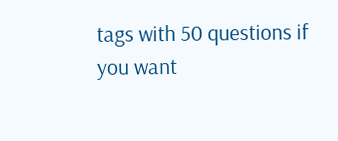tags with 50 questions if you want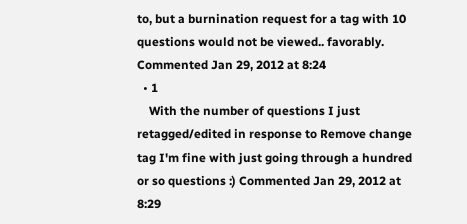to, but a burnination request for a tag with 10 questions would not be viewed.. favorably. Commented Jan 29, 2012 at 8:24
  • 1
    With the number of questions I just retagged/edited in response to Remove change tag I'm fine with just going through a hundred or so questions :) Commented Jan 29, 2012 at 8:29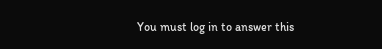You must log in to answer this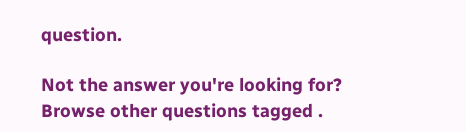question.

Not the answer you're looking for? Browse other questions tagged .